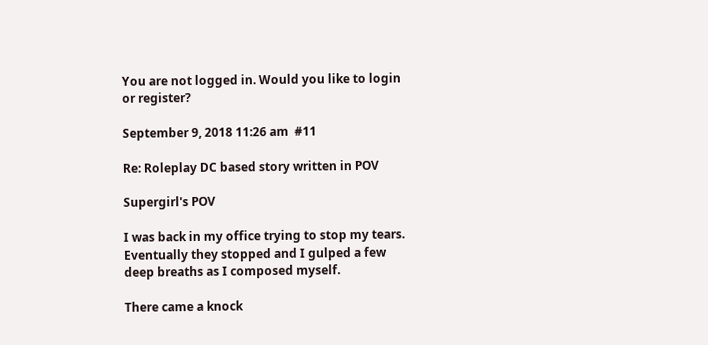You are not logged in. Would you like to login or register?

September 9, 2018 11:26 am  #11

Re: Roleplay DC based story written in POV

Supergirl's POV

I was back in my office trying to stop my tears. Eventually they stopped and I gulped a few deep breaths as I composed myself.

There came a knock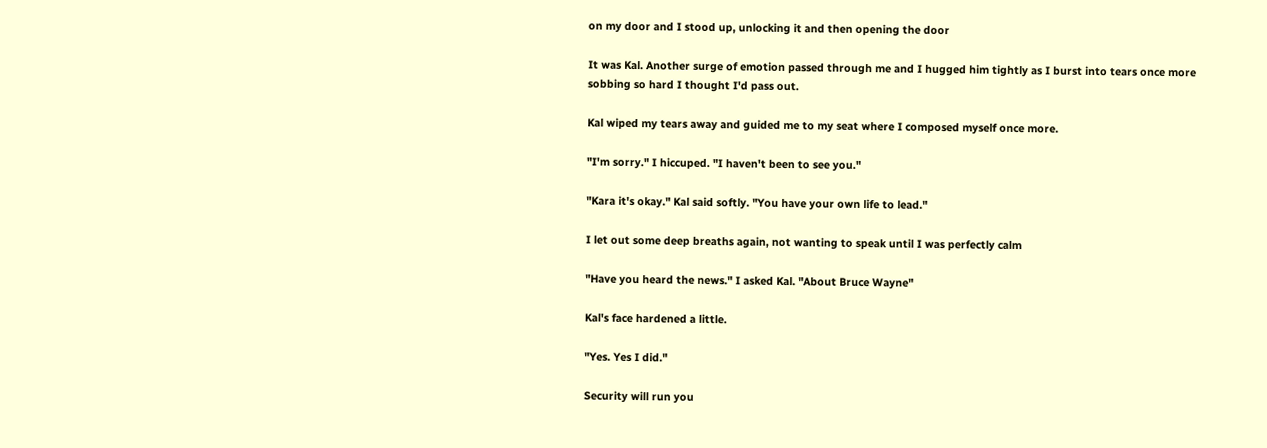on my door and I stood up, unlocking it and then opening the door

It was Kal. Another surge of emotion passed through me and I hugged him tightly as I burst into tears once more sobbing so hard I thought I'd pass out.

Kal wiped my tears away and guided me to my seat where I composed myself once more.

"I'm sorry." I hiccuped. "I haven't been to see you."

"Kara it's okay." Kal said softly. "You have your own life to lead."

I let out some deep breaths again, not wanting to speak until I was perfectly calm

"Have you heard the news." I asked Kal. "About Bruce Wayne"

Kal's face hardened a little.

"Yes. Yes I did."

Security will run you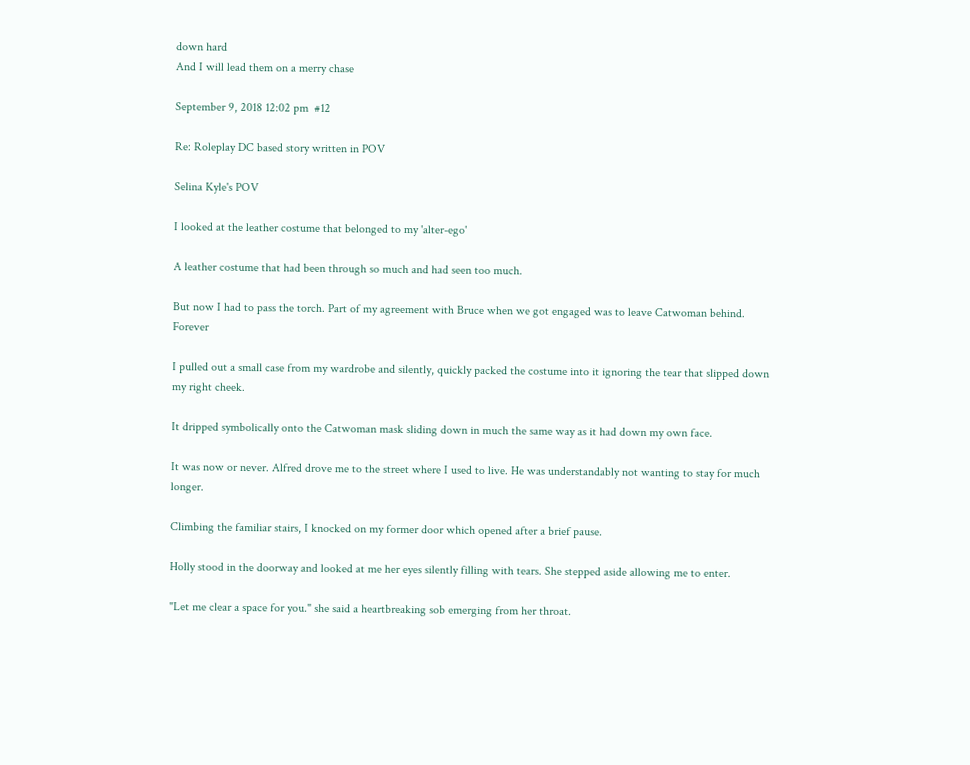down hard
And I will lead them on a merry chase

September 9, 2018 12:02 pm  #12

Re: Roleplay DC based story written in POV

Selina Kyle's POV

I looked at the leather costume that belonged to my 'alter-ego'

A leather costume that had been through so much and had seen too much.

But now I had to pass the torch. Part of my agreement with Bruce when we got engaged was to leave Catwoman behind. Forever

I pulled out a small case from my wardrobe and silently, quickly packed the costume into it ignoring the tear that slipped down my right cheek.

It dripped symbolically onto the Catwoman mask sliding down in much the same way as it had down my own face.

It was now or never. Alfred drove me to the street where I used to live. He was understandably not wanting to stay for much longer.

Climbing the familiar stairs, I knocked on my former door which opened after a brief pause.

Holly stood in the doorway and looked at me her eyes silently filling with tears. She stepped aside allowing me to enter.

"Let me clear a space for you." she said a heartbreaking sob emerging from her throat.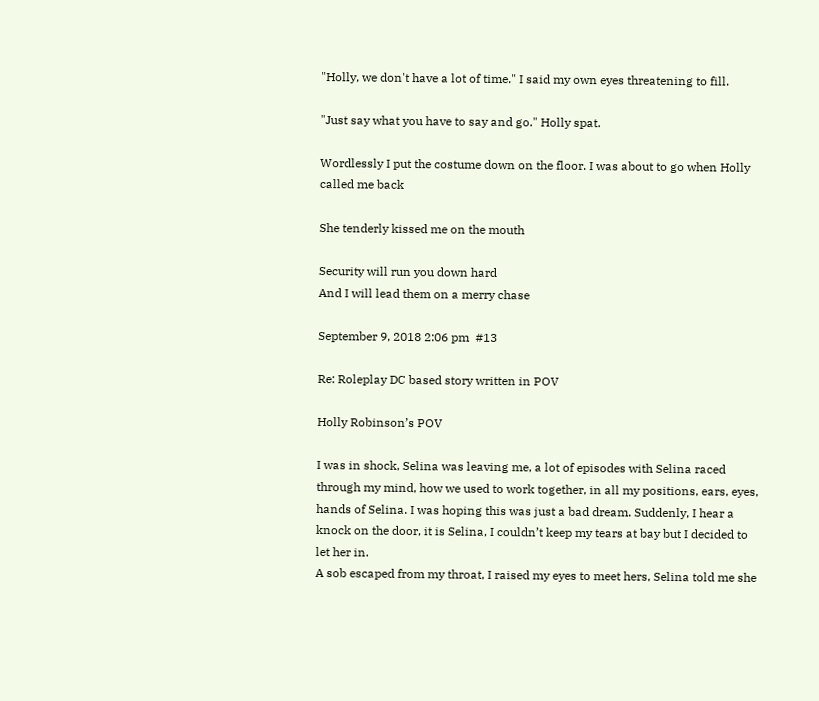"Holly, we don't have a lot of time." I said my own eyes threatening to fill.

"Just say what you have to say and go." Holly spat.

Wordlessly I put the costume down on the floor. I was about to go when Holly called me back

She tenderly kissed me on the mouth

Security will run you down hard
And I will lead them on a merry chase

September 9, 2018 2:06 pm  #13

Re: Roleplay DC based story written in POV

Holly Robinson’s POV

I was in shock, Selina was leaving me, a lot of episodes with Selina raced through my mind, how we used to work together, in all my positions, ears, eyes, hands of Selina. I was hoping this was just a bad dream. Suddenly, I hear a knock on the door, it is Selina, I couldn’t keep my tears at bay but I decided to let her in.
A sob escaped from my throat, I raised my eyes to meet hers, Selina told me she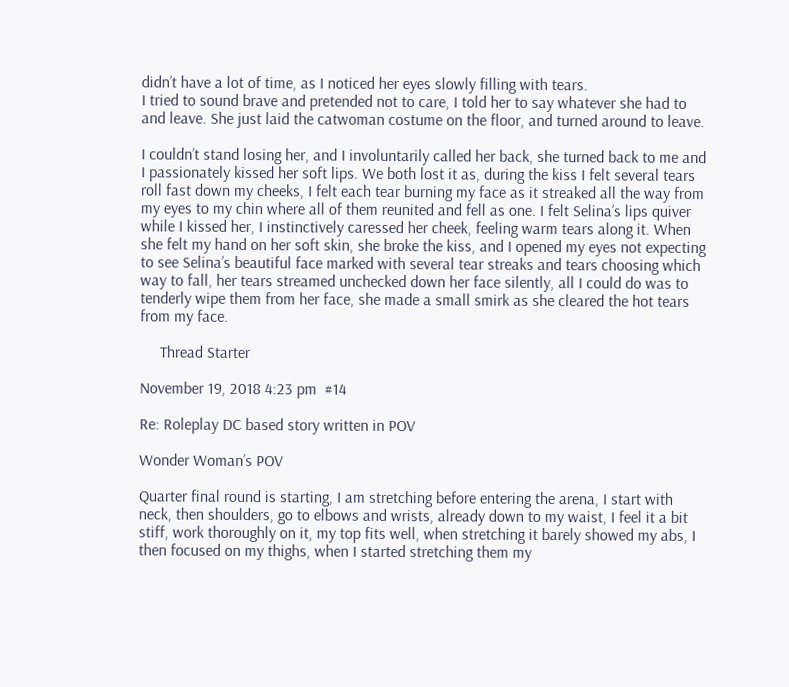didn’t have a lot of time, as I noticed her eyes slowly filling with tears.
I tried to sound brave and pretended not to care, I told her to say whatever she had to and leave. She just laid the catwoman costume on the floor, and turned around to leave.

I couldn’t stand losing her, and I involuntarily called her back, she turned back to me and I passionately kissed her soft lips. We both lost it as, during the kiss I felt several tears roll fast down my cheeks, I felt each tear burning my face as it streaked all the way from my eyes to my chin where all of them reunited and fell as one. I felt Selina’s lips quiver while I kissed her, I instinctively caressed her cheek, feeling warm tears along it. When she felt my hand on her soft skin, she broke the kiss, and I opened my eyes not expecting to see Selina’s beautiful face marked with several tear streaks and tears choosing which way to fall, her tears streamed unchecked down her face silently, all I could do was to tenderly wipe them from her face, she made a small smirk as she cleared the hot tears from my face.

     Thread Starter

November 19, 2018 4:23 pm  #14

Re: Roleplay DC based story written in POV

Wonder Woman’s POV

Quarter final round is starting, I am stretching before entering the arena, I start with neck, then shoulders, go to elbows and wrists, already down to my waist, I feel it a bit stiff, work thoroughly on it, my top fits well, when stretching it barely showed my abs, I then focused on my thighs, when I started stretching them my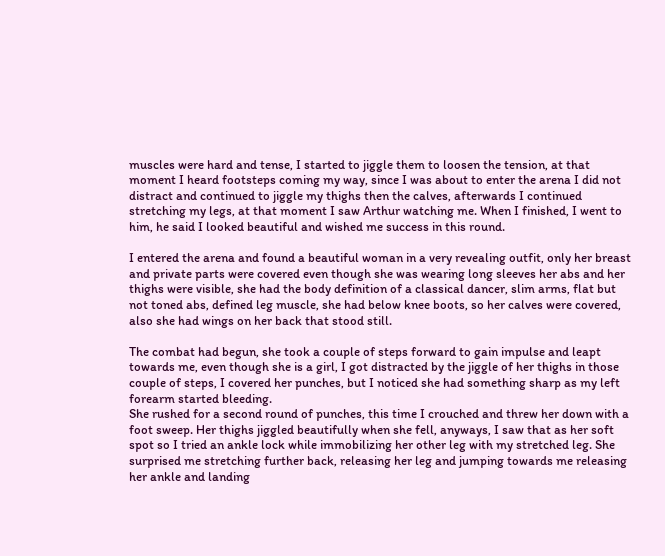muscles were hard and tense, I started to jiggle them to loosen the tension, at that moment I heard footsteps coming my way, since I was about to enter the arena I did not distract and continued to jiggle my thighs then the calves, afterwards I continued stretching my legs, at that moment I saw Arthur watching me. When I finished, I went to him, he said I looked beautiful and wished me success in this round.

I entered the arena and found a beautiful woman in a very revealing outfit, only her breast and private parts were covered even though she was wearing long sleeves her abs and her thighs were visible, she had the body definition of a classical dancer, slim arms, flat but not toned abs, defined leg muscle, she had below knee boots, so her calves were covered, also she had wings on her back that stood still.

The combat had begun, she took a couple of steps forward to gain impulse and leapt towards me, even though she is a girl, I got distracted by the jiggle of her thighs in those couple of steps, I covered her punches, but I noticed she had something sharp as my left forearm started bleeding.
She rushed for a second round of punches, this time I crouched and threw her down with a foot sweep. Her thighs jiggled beautifully when she fell, anyways, I saw that as her soft spot so I tried an ankle lock while immobilizing her other leg with my stretched leg. She surprised me stretching further back, releasing her leg and jumping towards me releasing her ankle and landing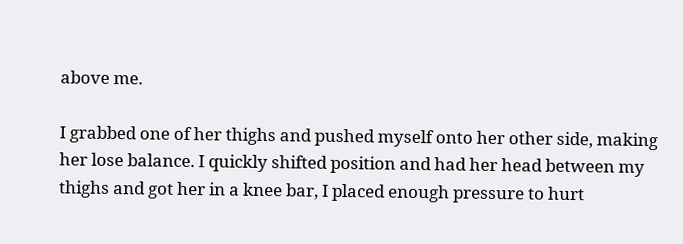above me.

I grabbed one of her thighs and pushed myself onto her other side, making her lose balance. I quickly shifted position and had her head between my thighs and got her in a knee bar, I placed enough pressure to hurt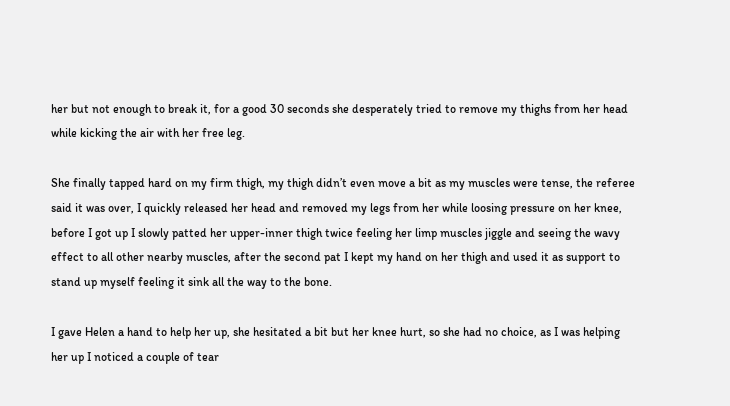her but not enough to break it, for a good 30 seconds she desperately tried to remove my thighs from her head while kicking the air with her free leg.

She finally tapped hard on my firm thigh, my thigh didn’t even move a bit as my muscles were tense, the referee said it was over, I quickly released her head and removed my legs from her while loosing pressure on her knee, before I got up I slowly patted her upper-inner thigh twice feeling her limp muscles jiggle and seeing the wavy effect to all other nearby muscles, after the second pat I kept my hand on her thigh and used it as support to stand up myself feeling it sink all the way to the bone.

I gave Helen a hand to help her up, she hesitated a bit but her knee hurt, so she had no choice, as I was helping her up I noticed a couple of tear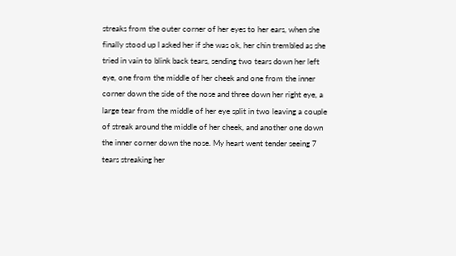streaks from the outer corner of her eyes to her ears, when she finally stood up I asked her if she was ok, her chin trembled as she tried in vain to blink back tears, sending two tears down her left eye, one from the middle of her cheek and one from the inner corner down the side of the nose and three down her right eye, a large tear from the middle of her eye split in two leaving a couple of streak around the middle of her cheek, and another one down the inner corner down the nose. My heart went tender seeing 7 tears streaking her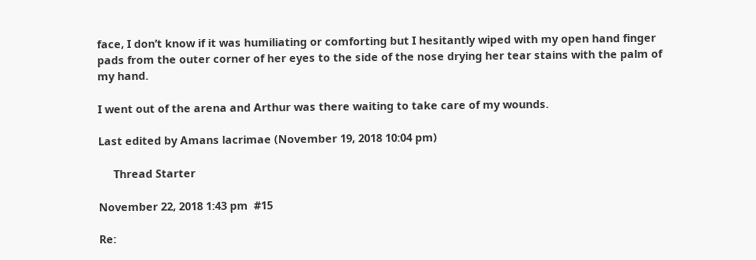face, I don’t know if it was humiliating or comforting but I hesitantly wiped with my open hand finger pads from the outer corner of her eyes to the side of the nose drying her tear stains with the palm of my hand.

I went out of the arena and Arthur was there waiting to take care of my wounds.

Last edited by Amans lacrimae (November 19, 2018 10:04 pm)

     Thread Starter

November 22, 2018 1:43 pm  #15

Re: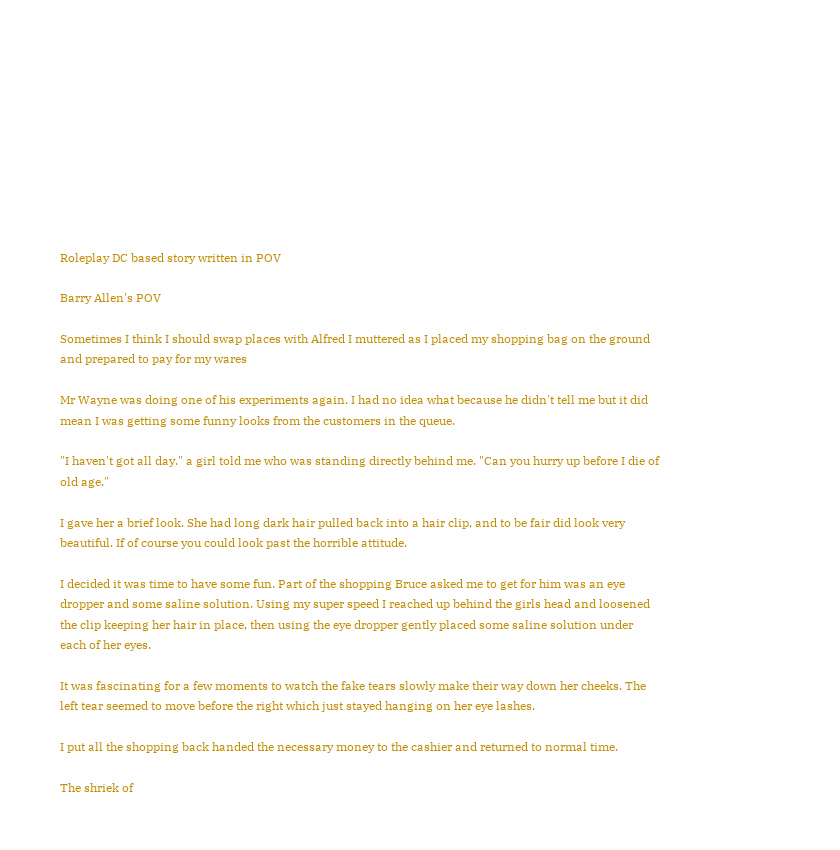Roleplay DC based story written in POV

Barry Allen's POV

Sometimes I think I should swap places with Alfred I muttered as I placed my shopping bag on the ground and prepared to pay for my wares

Mr Wayne was doing one of his experiments again. I had no idea what because he didn't tell me but it did mean I was getting some funny looks from the customers in the queue.

"I haven't got all day." a girl told me who was standing directly behind me. "Can you hurry up before I die of old age."

I gave her a brief look. She had long dark hair pulled back into a hair clip, and to be fair did look very beautiful. If of course you could look past the horrible attitude.

I decided it was time to have some fun. Part of the shopping Bruce asked me to get for him was an eye dropper and some saline solution. Using my super speed I reached up behind the girls head and loosened the clip keeping her hair in place, then using the eye dropper gently placed some saline solution under each of her eyes.

It was fascinating for a few moments to watch the fake tears slowly make their way down her cheeks. The left tear seemed to move before the right which just stayed hanging on her eye lashes.

I put all the shopping back handed the necessary money to the cashier and returned to normal time.

The shriek of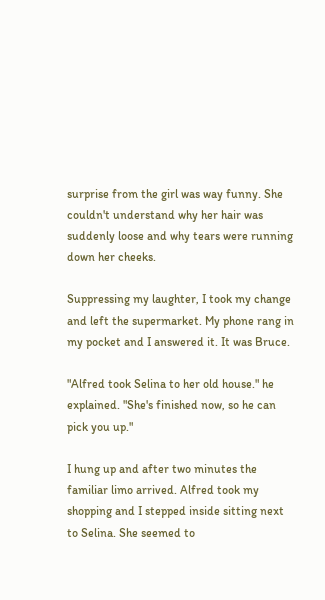surprise from the girl was way funny. She couldn't understand why her hair was suddenly loose and why tears were running down her cheeks.

Suppressing my laughter, I took my change and left the supermarket. My phone rang in my pocket and I answered it. It was Bruce.

"Alfred took Selina to her old house." he explained. "She's finished now, so he can pick you up."

I hung up and after two minutes the familiar limo arrived. Alfred took my shopping and I stepped inside sitting next to Selina. She seemed to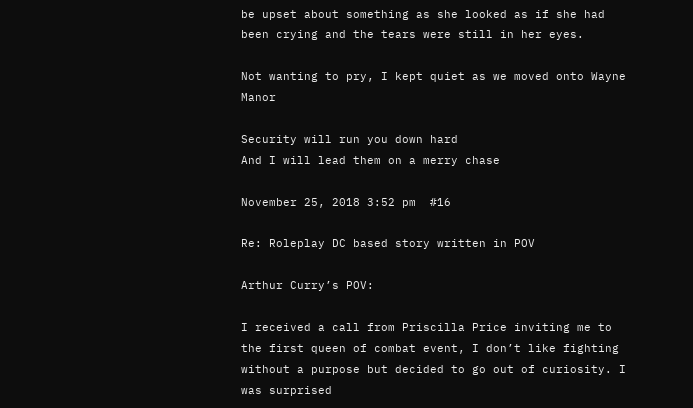be upset about something as she looked as if she had been crying and the tears were still in her eyes.

Not wanting to pry, I kept quiet as we moved onto Wayne Manor

Security will run you down hard
And I will lead them on a merry chase

November 25, 2018 3:52 pm  #16

Re: Roleplay DC based story written in POV

Arthur Curry’s POV:

I received a call from Priscilla Price inviting me to the first queen of combat event, I don’t like fighting without a purpose but decided to go out of curiosity. I was surprised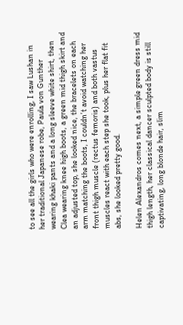to see all the girls who were enrolling, I saw Lushan in her traditional Japanese robe, Paula von Gunther wearing khaki pants and a long sleeve white shirt, then Clea wearing knee high boots, a green mid thigh skirt and an adjusted top, she looked nice, the bracelets on each arm matching the boots, I couldn’t avoid watching her front thigh muscle (rectus femoris) and both vastus muscles react with each step she took, plus her flat fit abs, she looked pretty good.

Helen Alexandros comes next, a simple green dress mid thigh length, her classical dancer sculpted body is still captivating, long blonde hair, slim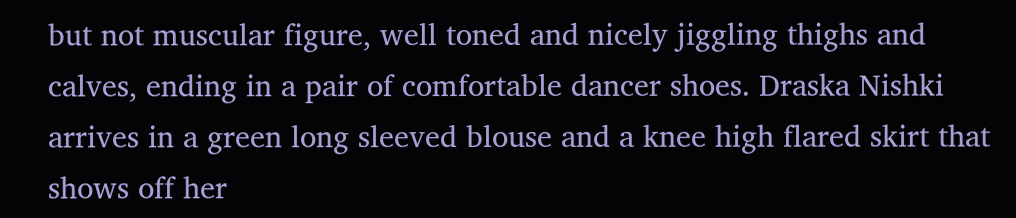but not muscular figure, well toned and nicely jiggling thighs and calves, ending in a pair of comfortable dancer shoes. Draska Nishki arrives in a green long sleeved blouse and a knee high flared skirt that shows off her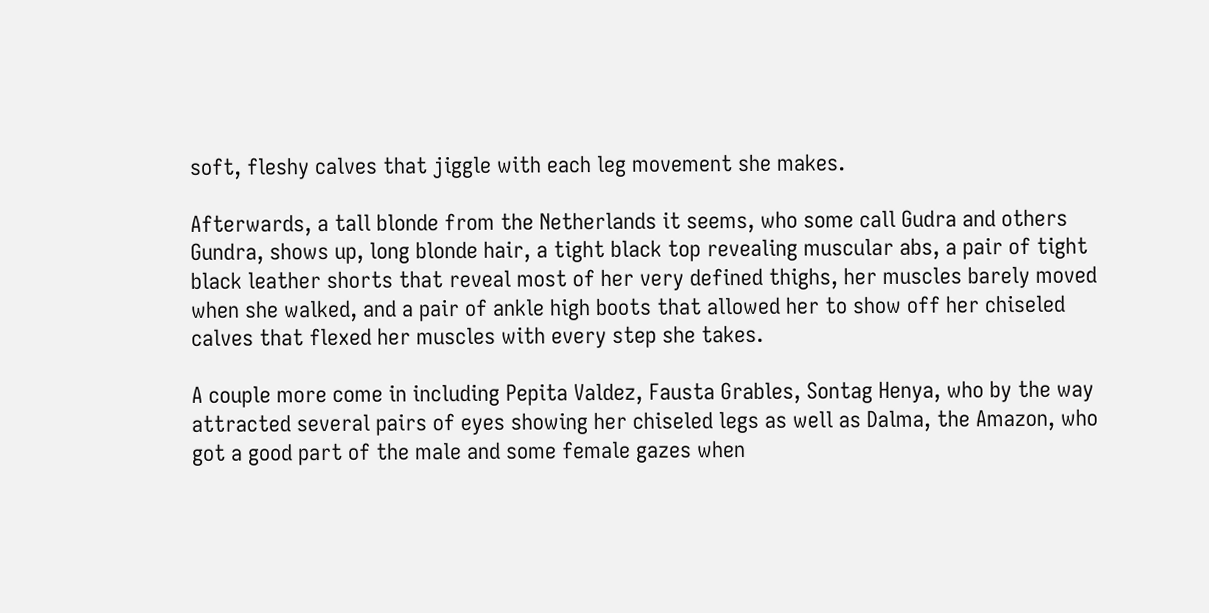soft, fleshy calves that jiggle with each leg movement she makes.

Afterwards, a tall blonde from the Netherlands it seems, who some call Gudra and others Gundra, shows up, long blonde hair, a tight black top revealing muscular abs, a pair of tight black leather shorts that reveal most of her very defined thighs, her muscles barely moved when she walked, and a pair of ankle high boots that allowed her to show off her chiseled calves that flexed her muscles with every step she takes.

A couple more come in including Pepita Valdez, Fausta Grables, Sontag Henya, who by the way attracted several pairs of eyes showing her chiseled legs as well as Dalma, the Amazon, who got a good part of the male and some female gazes when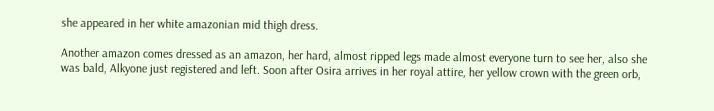she appeared in her white amazonian mid thigh dress.

Another amazon comes dressed as an amazon, her hard, almost ripped legs made almost everyone turn to see her, also she was bald, Alkyone just registered and left. Soon after Osira arrives in her royal attire, her yellow crown with the green orb,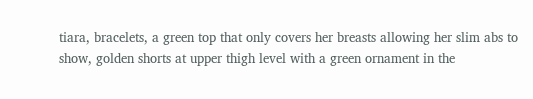tiara, bracelets, a green top that only covers her breasts allowing her slim abs to show, golden shorts at upper thigh level with a green ornament in the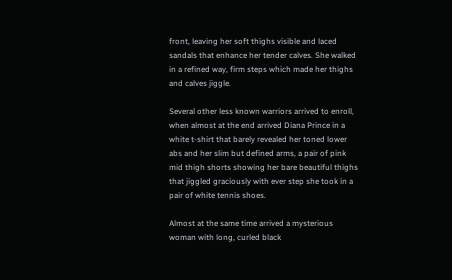front, leaving her soft thighs visible and laced sandals that enhance her tender calves. She walked in a refined way, firm steps which made her thighs and calves jiggle.

Several other less known warriors arrived to enroll, when almost at the end arrived Diana Prince in a white t-shirt that barely revealed her toned lower abs and her slim but defined arms, a pair of pink mid thigh shorts showing her bare beautiful thighs that jiggled graciously with ever step she took in a pair of white tennis shoes.

Almost at the same time arrived a mysterious woman with long, curled black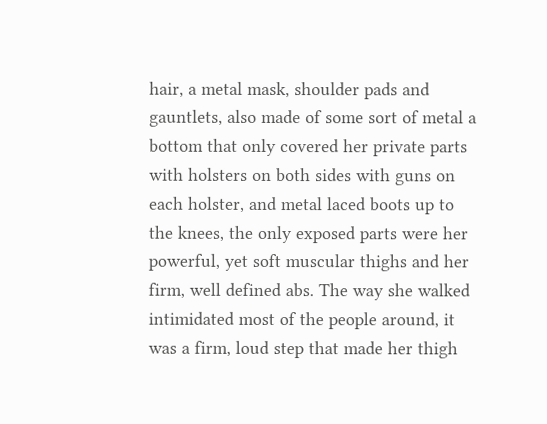hair, a metal mask, shoulder pads and gauntlets, also made of some sort of metal a bottom that only covered her private parts with holsters on both sides with guns on each holster, and metal laced boots up to the knees, the only exposed parts were her powerful, yet soft muscular thighs and her firm, well defined abs. The way she walked intimidated most of the people around, it was a firm, loud step that made her thigh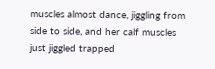muscles almost dance, jiggling from side to side, and her calf muscles just jiggled trapped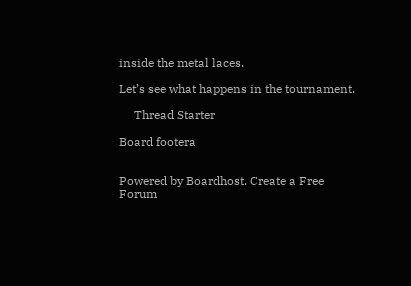inside the metal laces.

Let’s see what happens in the tournament.

     Thread Starter

Board footera


Powered by Boardhost. Create a Free Forum